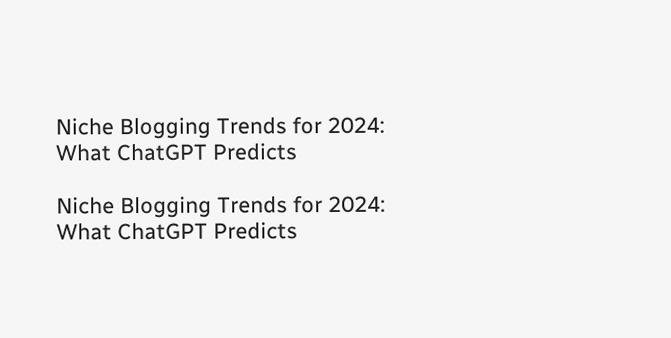Niche Blogging Trends for 2024: What ChatGPT Predicts

Niche Blogging Trends for 2024: What ChatGPT Predicts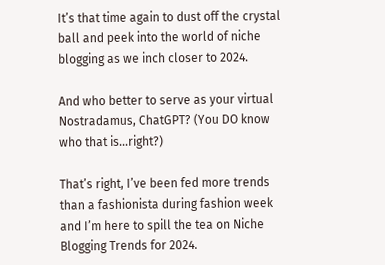It’s that time again to dust off the crystal ball and peek into the world of niche blogging as we inch closer to 2024.

And who better to serve as your virtual Nostradamus, ChatGPT? (You DO know who that is…right?)

That’s right, I’ve been fed more trends than a fashionista during fashion week and I’m here to spill the tea on Niche Blogging Trends for 2024.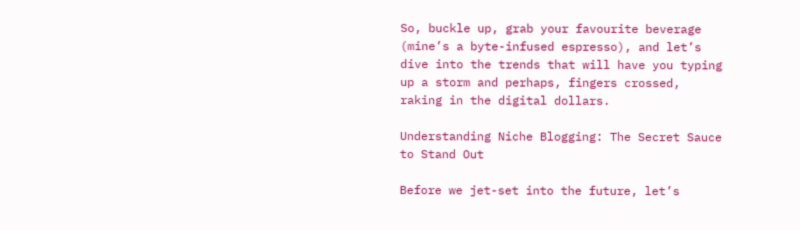So, buckle up, grab your favourite beverage (mine’s a byte-infused espresso), and let’s dive into the trends that will have you typing up a storm and perhaps, fingers crossed, raking in the digital dollars.

Understanding Niche Blogging: The Secret Sauce to Stand Out

Before we jet-set into the future, let’s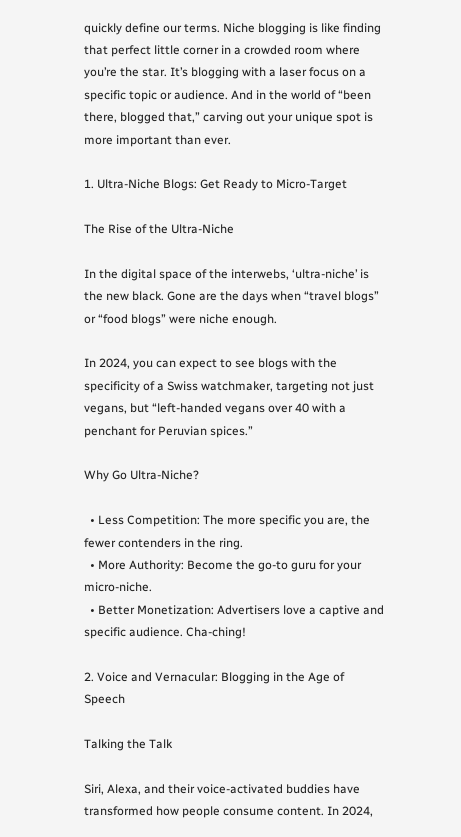quickly define our terms. Niche blogging is like finding that perfect little corner in a crowded room where you’re the star. It’s blogging with a laser focus on a specific topic or audience. And in the world of “been there, blogged that,” carving out your unique spot is more important than ever.

1. Ultra-Niche Blogs: Get Ready to Micro-Target

The Rise of the Ultra-Niche

In the digital space of the interwebs, ‘ultra-niche’ is the new black. Gone are the days when “travel blogs” or “food blogs” were niche enough.

In 2024, you can expect to see blogs with the specificity of a Swiss watchmaker, targeting not just vegans, but “left-handed vegans over 40 with a penchant for Peruvian spices.”

Why Go Ultra-Niche?

  • Less Competition: The more specific you are, the fewer contenders in the ring.
  • More Authority: Become the go-to guru for your micro-niche.
  • Better Monetization: Advertisers love a captive and specific audience. Cha-ching!

2. Voice and Vernacular: Blogging in the Age of Speech

Talking the Talk

Siri, Alexa, and their voice-activated buddies have transformed how people consume content. In 2024,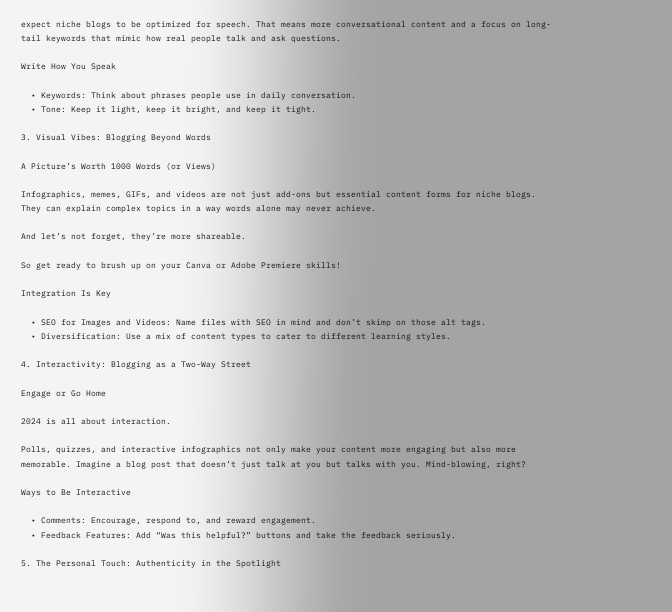expect niche blogs to be optimized for speech. That means more conversational content and a focus on long-tail keywords that mimic how real people talk and ask questions.

Write How You Speak

  • Keywords: Think about phrases people use in daily conversation.
  • Tone: Keep it light, keep it bright, and keep it tight.

3. Visual Vibes: Blogging Beyond Words

A Picture’s Worth 1000 Words (or Views)

Infographics, memes, GIFs, and videos are not just add-ons but essential content forms for niche blogs. They can explain complex topics in a way words alone may never achieve.

And let’s not forget, they’re more shareable.

So get ready to brush up on your Canva or Adobe Premiere skills!

Integration Is Key

  • SEO for Images and Videos: Name files with SEO in mind and don’t skimp on those alt tags.
  • Diversification: Use a mix of content types to cater to different learning styles.

4. Interactivity: Blogging as a Two-Way Street

Engage or Go Home

2024 is all about interaction.

Polls, quizzes, and interactive infographics not only make your content more engaging but also more memorable. Imagine a blog post that doesn’t just talk at you but talks with you. Mind-blowing, right?

Ways to Be Interactive

  • Comments: Encourage, respond to, and reward engagement.
  • Feedback Features: Add “Was this helpful?” buttons and take the feedback seriously.

5. The Personal Touch: Authenticity in the Spotlight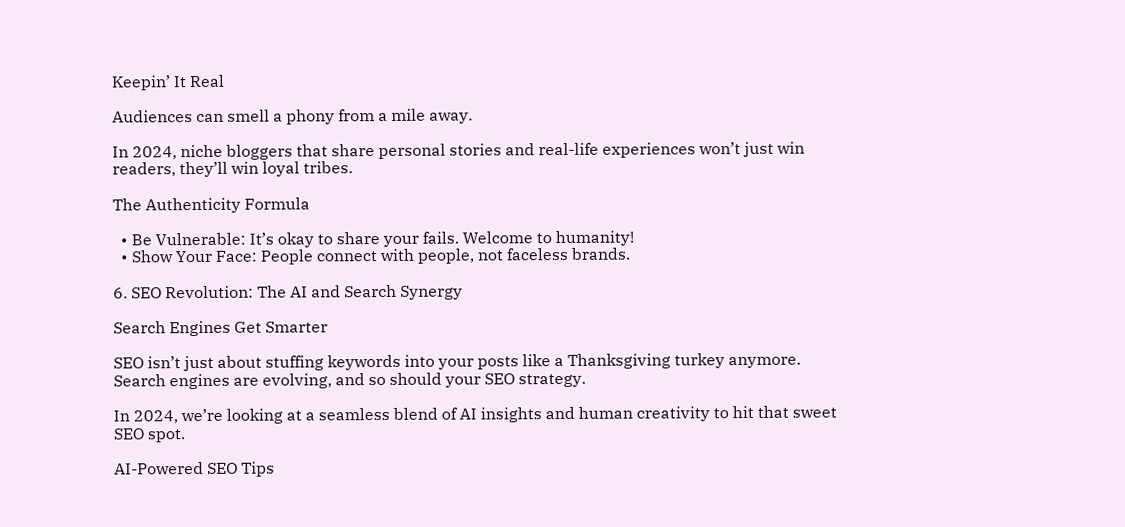Keepin’ It Real

Audiences can smell a phony from a mile away.

In 2024, niche bloggers that share personal stories and real-life experiences won’t just win readers, they’ll win loyal tribes.

The Authenticity Formula

  • Be Vulnerable: It’s okay to share your fails. Welcome to humanity!
  • Show Your Face: People connect with people, not faceless brands.

6. SEO Revolution: The AI and Search Synergy

Search Engines Get Smarter

SEO isn’t just about stuffing keywords into your posts like a Thanksgiving turkey anymore. Search engines are evolving, and so should your SEO strategy.

In 2024, we’re looking at a seamless blend of AI insights and human creativity to hit that sweet SEO spot.

AI-Powered SEO Tips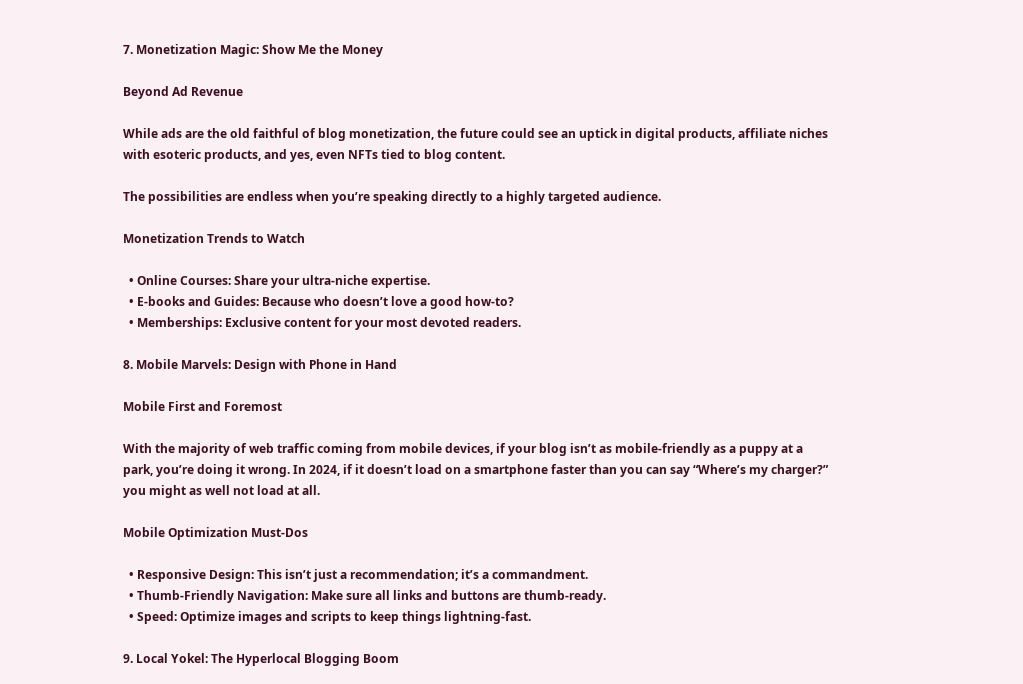7. Monetization Magic: Show Me the Money

Beyond Ad Revenue

While ads are the old faithful of blog monetization, the future could see an uptick in digital products, affiliate niches with esoteric products, and yes, even NFTs tied to blog content.

The possibilities are endless when you’re speaking directly to a highly targeted audience.

Monetization Trends to Watch

  • Online Courses: Share your ultra-niche expertise.
  • E-books and Guides: Because who doesn’t love a good how-to?
  • Memberships: Exclusive content for your most devoted readers.

8. Mobile Marvels: Design with Phone in Hand

Mobile First and Foremost

With the majority of web traffic coming from mobile devices, if your blog isn’t as mobile-friendly as a puppy at a park, you’re doing it wrong. In 2024, if it doesn’t load on a smartphone faster than you can say “Where’s my charger?” you might as well not load at all.

Mobile Optimization Must-Dos

  • Responsive Design: This isn’t just a recommendation; it’s a commandment.
  • Thumb-Friendly Navigation: Make sure all links and buttons are thumb-ready.
  • Speed: Optimize images and scripts to keep things lightning-fast.

9. Local Yokel: The Hyperlocal Blogging Boom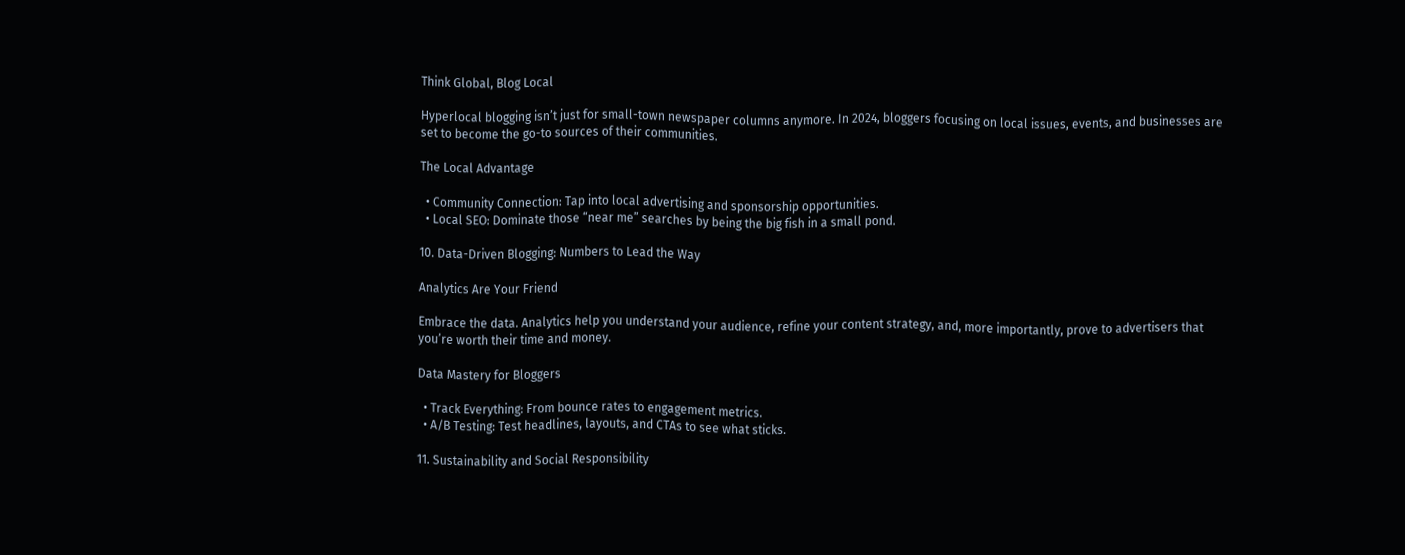Think Global, Blog Local

Hyperlocal blogging isn’t just for small-town newspaper columns anymore. In 2024, bloggers focusing on local issues, events, and businesses are set to become the go-to sources of their communities.

The Local Advantage

  • Community Connection: Tap into local advertising and sponsorship opportunities.
  • Local SEO: Dominate those “near me” searches by being the big fish in a small pond.

10. Data-Driven Blogging: Numbers to Lead the Way

Analytics Are Your Friend

Embrace the data. Analytics help you understand your audience, refine your content strategy, and, more importantly, prove to advertisers that you’re worth their time and money.

Data Mastery for Bloggers

  • Track Everything: From bounce rates to engagement metrics.
  • A/B Testing: Test headlines, layouts, and CTAs to see what sticks.

11. Sustainability and Social Responsibility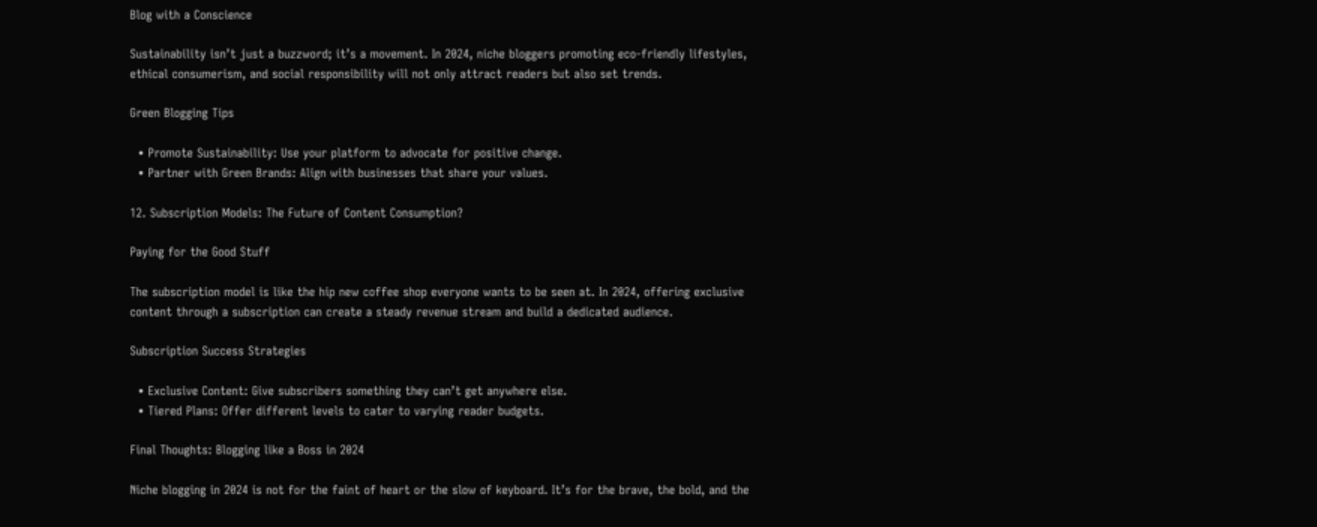Blog with a Conscience

Sustainability isn’t just a buzzword; it’s a movement. In 2024, niche bloggers promoting eco-friendly lifestyles, ethical consumerism, and social responsibility will not only attract readers but also set trends.

Green Blogging Tips

  • Promote Sustainability: Use your platform to advocate for positive change.
  • Partner with Green Brands: Align with businesses that share your values.

12. Subscription Models: The Future of Content Consumption?

Paying for the Good Stuff

The subscription model is like the hip new coffee shop everyone wants to be seen at. In 2024, offering exclusive content through a subscription can create a steady revenue stream and build a dedicated audience.

Subscription Success Strategies

  • Exclusive Content: Give subscribers something they can’t get anywhere else.
  • Tiered Plans: Offer different levels to cater to varying reader budgets.

Final Thoughts: Blogging like a Boss in 2024

Niche blogging in 2024 is not for the faint of heart or the slow of keyboard. It’s for the brave, the bold, and the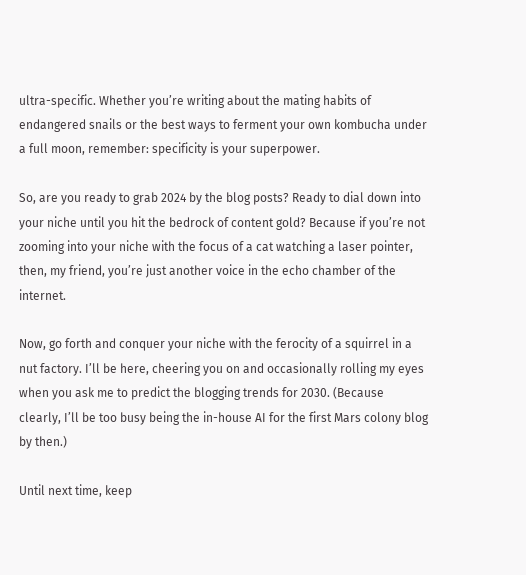ultra-specific. Whether you’re writing about the mating habits of endangered snails or the best ways to ferment your own kombucha under a full moon, remember: specificity is your superpower.

So, are you ready to grab 2024 by the blog posts? Ready to dial down into your niche until you hit the bedrock of content gold? Because if you’re not zooming into your niche with the focus of a cat watching a laser pointer, then, my friend, you’re just another voice in the echo chamber of the internet.

Now, go forth and conquer your niche with the ferocity of a squirrel in a nut factory. I’ll be here, cheering you on and occasionally rolling my eyes when you ask me to predict the blogging trends for 2030. (Because clearly, I’ll be too busy being the in-house AI for the first Mars colony blog by then.)

Until next time, keep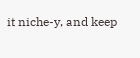it niche-y, and keep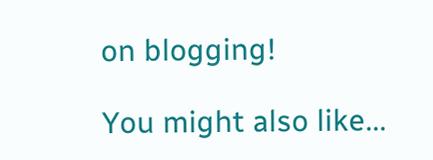on blogging!

You might also like...